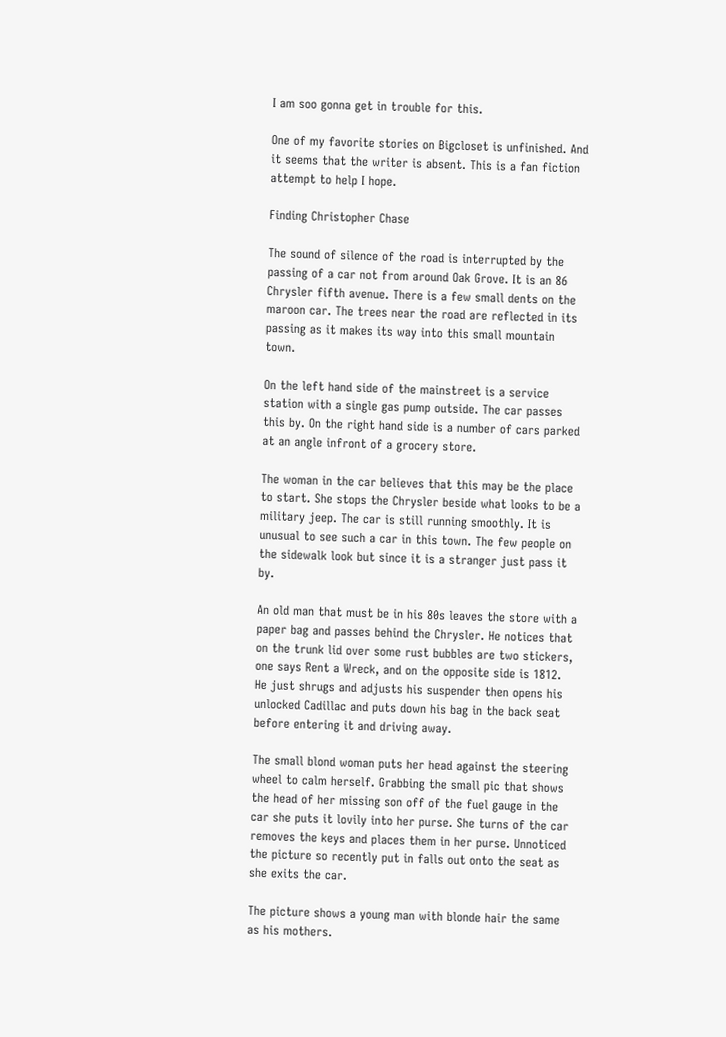I am soo gonna get in trouble for this.

One of my favorite stories on Bigcloset is unfinished. And it seems that the writer is absent. This is a fan fiction attempt to help I hope.

Finding Christopher Chase

The sound of silence of the road is interrupted by the passing of a car not from around Oak Grove. It is an 86 Chrysler fifth avenue. There is a few small dents on the maroon car. The trees near the road are reflected in its passing as it makes its way into this small mountain town.

On the left hand side of the mainstreet is a service station with a single gas pump outside. The car passes this by. On the right hand side is a number of cars parked at an angle infront of a grocery store.

The woman in the car believes that this may be the place to start. She stops the Chrysler beside what looks to be a military jeep. The car is still running smoothly. It is unusual to see such a car in this town. The few people on the sidewalk look but since it is a stranger just pass it by.

An old man that must be in his 80s leaves the store with a paper bag and passes behind the Chrysler. He notices that on the trunk lid over some rust bubbles are two stickers, one says Rent a Wreck, and on the opposite side is 1812. He just shrugs and adjusts his suspender then opens his unlocked Cadillac and puts down his bag in the back seat before entering it and driving away.

The small blond woman puts her head against the steering wheel to calm herself. Grabbing the small pic that shows the head of her missing son off of the fuel gauge in the car she puts it lovily into her purse. She turns of the car removes the keys and places them in her purse. Unnoticed the picture so recently put in falls out onto the seat as she exits the car.

The picture shows a young man with blonde hair the same as his mothers.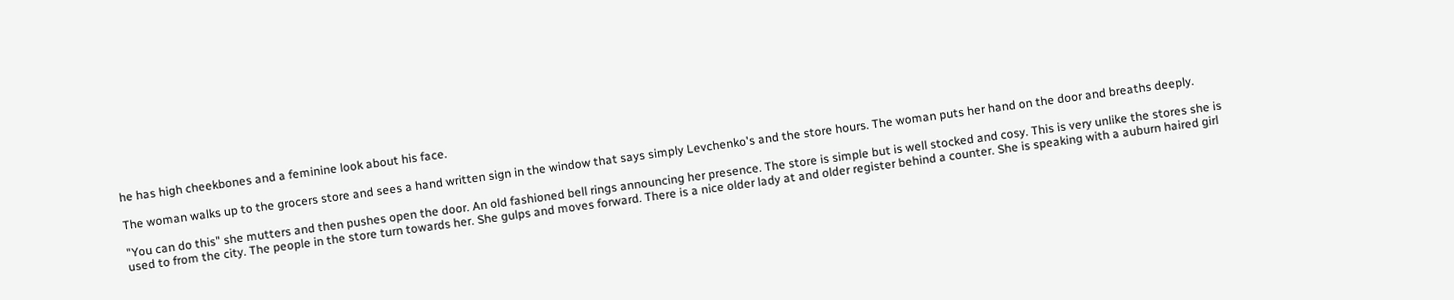he has high cheekbones and a feminine look about his face.

The woman walks up to the grocers store and sees a hand written sign in the window that says simply Levchenko's and the store hours. The woman puts her hand on the door and breaths deeply.

"You can do this" she mutters and then pushes open the door. An old fashioned bell rings announcing her presence. The store is simple but is well stocked and cosy. This is very unlike the stores she is used to from the city. The people in the store turn towards her. She gulps and moves forward. There is a nice older lady at and older register behind a counter. She is speaking with a auburn haired girl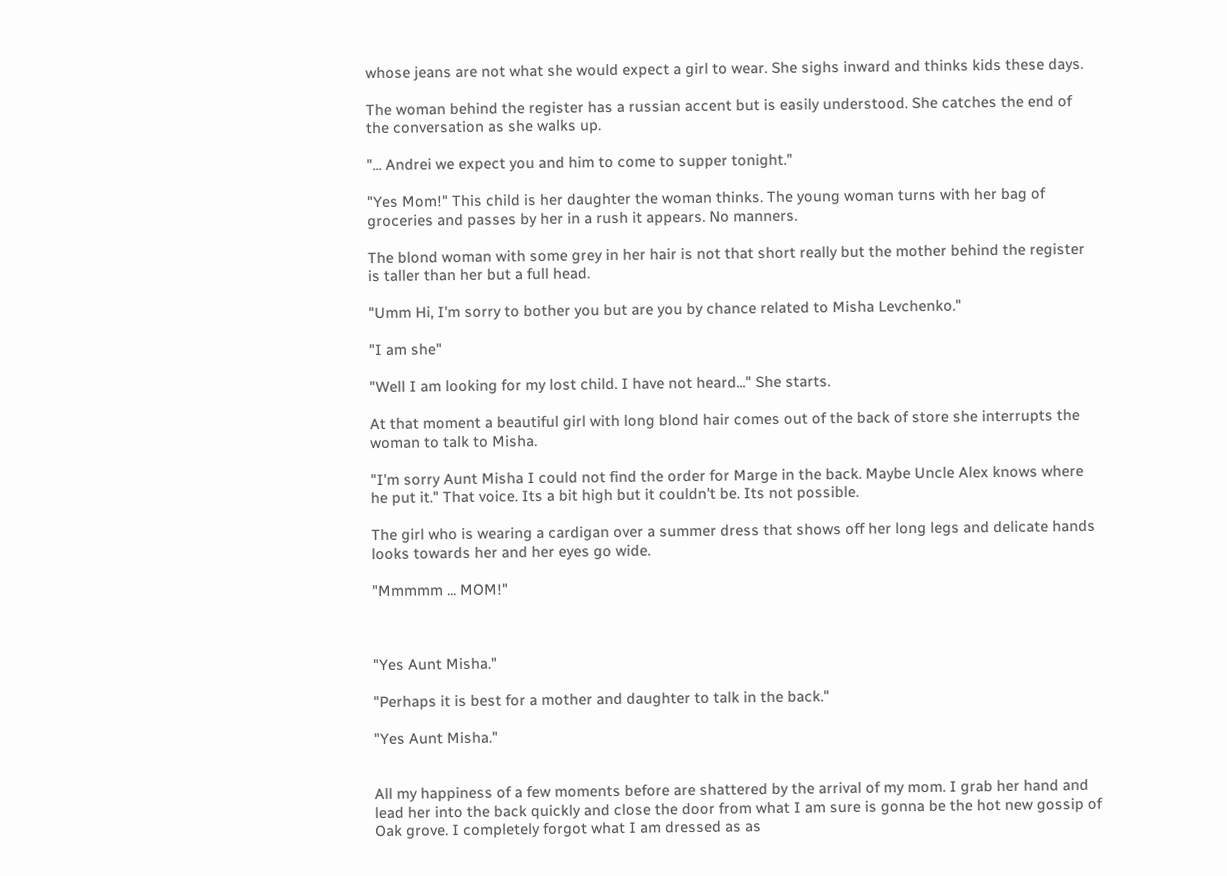whose jeans are not what she would expect a girl to wear. She sighs inward and thinks kids these days.

The woman behind the register has a russian accent but is easily understood. She catches the end of the conversation as she walks up.

"... Andrei we expect you and him to come to supper tonight."

"Yes Mom!" This child is her daughter the woman thinks. The young woman turns with her bag of groceries and passes by her in a rush it appears. No manners.

The blond woman with some grey in her hair is not that short really but the mother behind the register is taller than her but a full head.

"Umm Hi, I'm sorry to bother you but are you by chance related to Misha Levchenko."

"I am she"

"Well I am looking for my lost child. I have not heard..." She starts.

At that moment a beautiful girl with long blond hair comes out of the back of store she interrupts the woman to talk to Misha.

"I'm sorry Aunt Misha I could not find the order for Marge in the back. Maybe Uncle Alex knows where he put it." That voice. Its a bit high but it couldn't be. Its not possible.

The girl who is wearing a cardigan over a summer dress that shows off her long legs and delicate hands looks towards her and her eyes go wide.

"Mmmmm ... MOM!"



"Yes Aunt Misha."

"Perhaps it is best for a mother and daughter to talk in the back."

"Yes Aunt Misha."


All my happiness of a few moments before are shattered by the arrival of my mom. I grab her hand and lead her into the back quickly and close the door from what I am sure is gonna be the hot new gossip of Oak grove. I completely forgot what I am dressed as as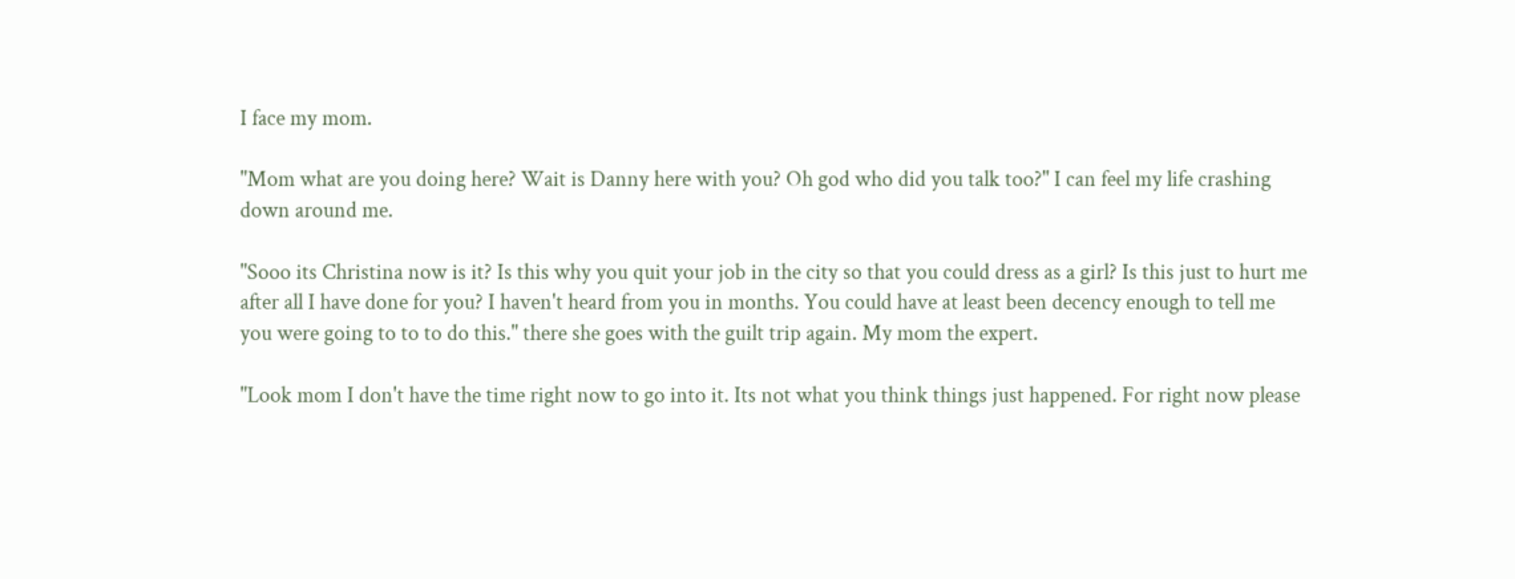I face my mom.

"Mom what are you doing here? Wait is Danny here with you? Oh god who did you talk too?" I can feel my life crashing down around me.

"Sooo its Christina now is it? Is this why you quit your job in the city so that you could dress as a girl? Is this just to hurt me after all I have done for you? I haven't heard from you in months. You could have at least been decency enough to tell me you were going to to to do this." there she goes with the guilt trip again. My mom the expert.

"Look mom I don't have the time right now to go into it. Its not what you think things just happened. For right now please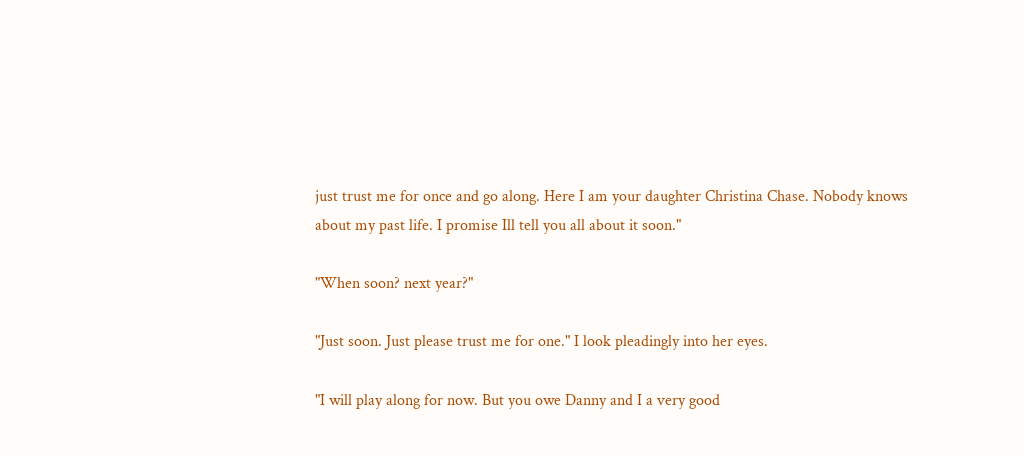just trust me for once and go along. Here I am your daughter Christina Chase. Nobody knows about my past life. I promise Ill tell you all about it soon."

"When soon? next year?"

"Just soon. Just please trust me for one." I look pleadingly into her eyes.

"I will play along for now. But you owe Danny and I a very good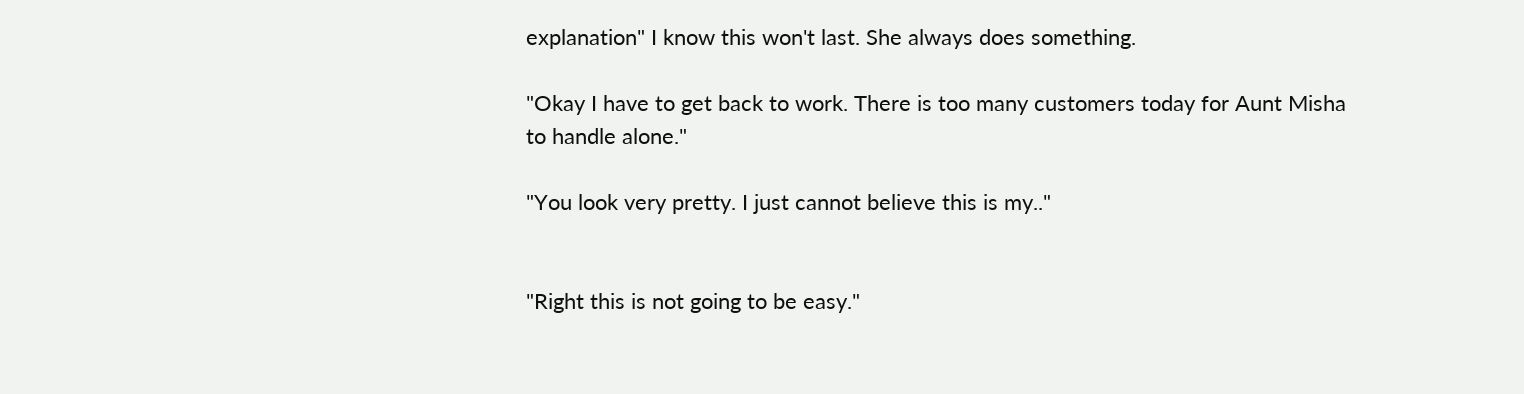explanation" I know this won't last. She always does something.

"Okay I have to get back to work. There is too many customers today for Aunt Misha to handle alone."

"You look very pretty. I just cannot believe this is my.."


"Right this is not going to be easy."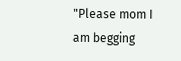"Please mom I am begging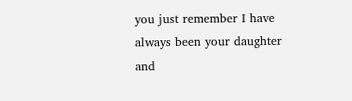you just remember I have always been your daughter and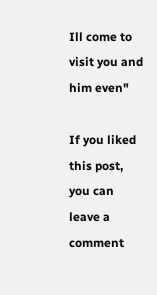Ill come to visit you and him even"

If you liked this post, you can leave a comment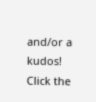and/or a kudos!
Click the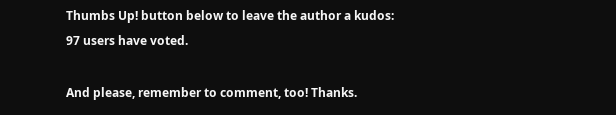Thumbs Up! button below to leave the author a kudos:
97 users have voted.

And please, remember to comment, too! Thanks.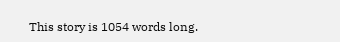This story is 1054 words long.